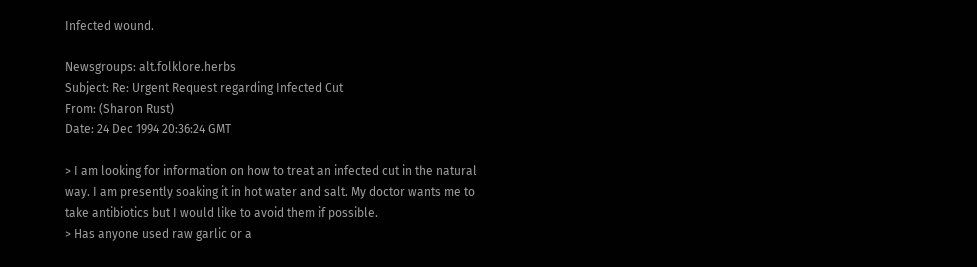Infected wound.

Newsgroups: alt.folklore.herbs
Subject: Re: Urgent Request regarding Infected Cut
From: (Sharon Rust)
Date: 24 Dec 1994 20:36:24 GMT

> I am looking for information on how to treat an infected cut in the natural way. I am presently soaking it in hot water and salt. My doctor wants me to take antibiotics but I would like to avoid them if possible.
> Has anyone used raw garlic or a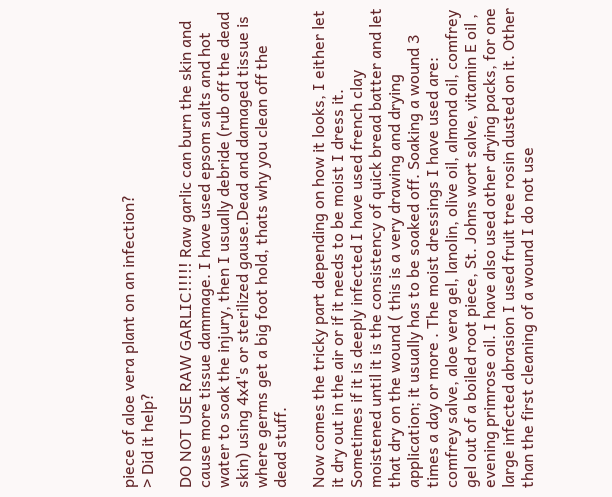piece of aloe vera plant on an infection?
> Did it help?

DO NOT USE RAW GARLIC!!!!! Raw garlic can burn the skin and cause more tissue dammage. I have used epsom salts and hot water to soak the injury, then I usually debride (rub off the dead skin) using 4x4's or sterilized gause.Dead and damaged tissue is where germs get a big foot hold, thats why you clean off the dead stuff.

Now comes the tricky part depending on how it looks, I either let it dry out in the air or if it needs to be moist I dress it. Sometimes if it is deeply infected I have used french clay moistened until it is the consistency of quick bread batter and let that dry on the wound ( this is a very drawing and drying application; it usually has to be soaked off. Soaking a wound 3 times a day or more . The moist dressings I have used are: comfrey salve, aloe vera gel, lanolin, olive oil, almond oil, comfrey gel out of a boiled root piece, St. Johns wort salve, vitamin E oil , evening primrose oil. I have also used other drying packs, for one large infected abrasion I used fruit tree rosin dusted on it. Other than the first cleaning of a wound I do not use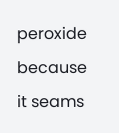peroxide because it seams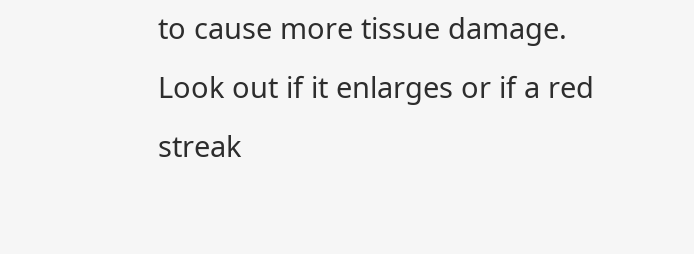to cause more tissue damage. Look out if it enlarges or if a red streak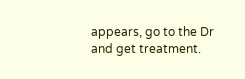appears, go to the Dr and get treatment.